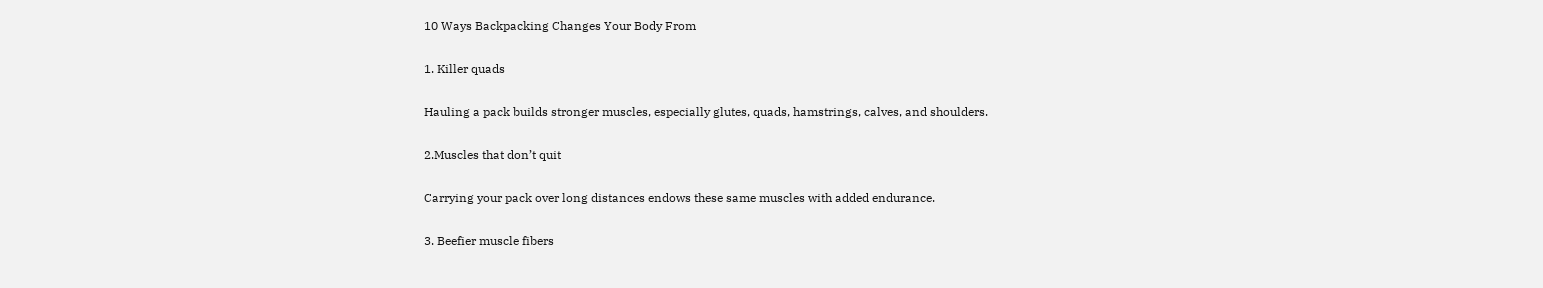10 Ways Backpacking Changes Your Body From

1. Killer quads

Hauling a pack builds stronger muscles, especially glutes, quads, hamstrings, calves, and shoulders.

2.Muscles that don’t quit

Carrying your pack over long distances endows these same muscles with added endurance.

3. Beefier muscle fibers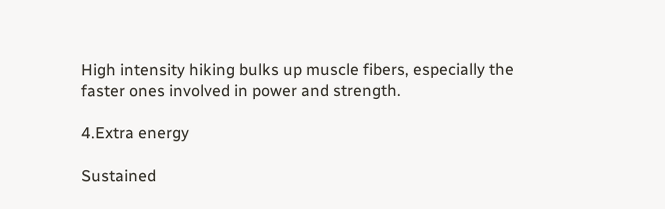High intensity hiking bulks up muscle fibers, especially the faster ones involved in power and strength.

4.Extra energy

Sustained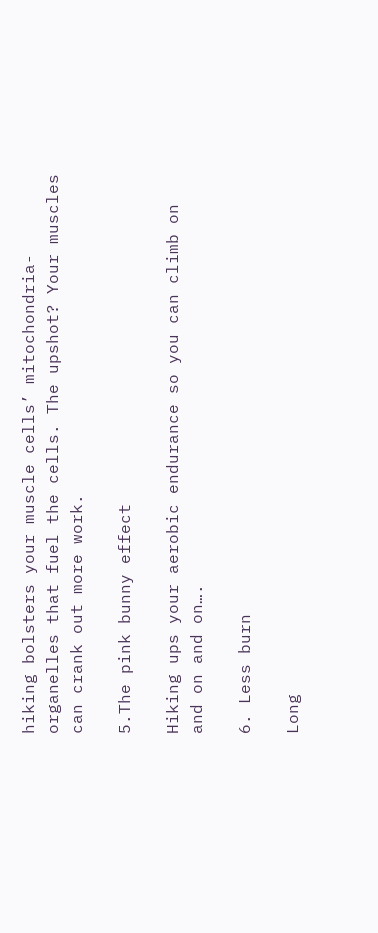hiking bolsters your muscle cells’ mitochondria-organelles that fuel the cells. The upshot? Your muscles can crank out more work.

5.The pink bunny effect

Hiking ups your aerobic endurance so you can climb on and on and on….

6. Less burn

Long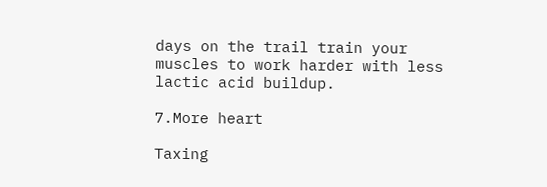days on the trail train your muscles to work harder with less lactic acid buildup.

7.More heart

Taxing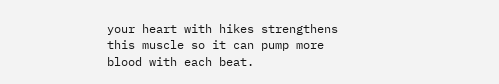your heart with hikes strengthens this muscle so it can pump more blood with each beat.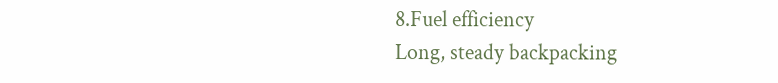8.Fuel efficiency
Long, steady backpacking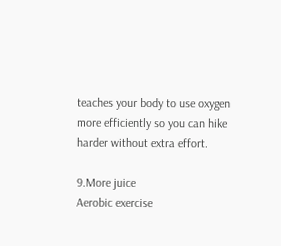teaches your body to use oxygen more efficiently so you can hike harder without extra effort.

9.More juice
Aerobic exercise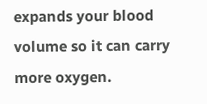expands your blood volume so it can carry more oxygen.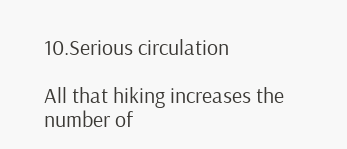10.Serious circulation

All that hiking increases the number of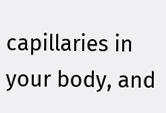capillaries in your body, and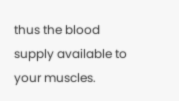thus the blood supply available to your muscles.